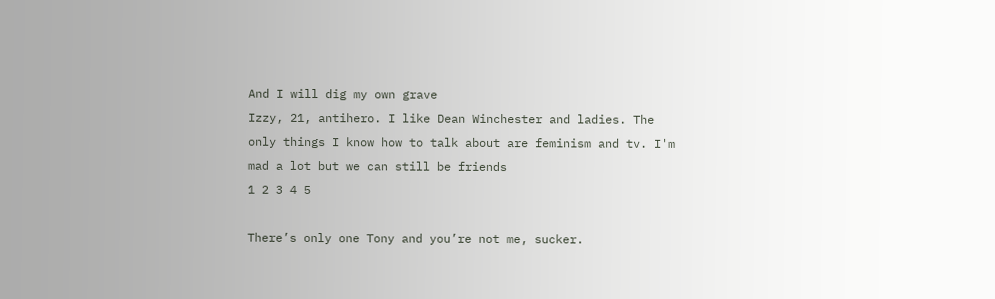And I will dig my own grave
Izzy, 21, antihero. I like Dean Winchester and ladies. The only things I know how to talk about are feminism and tv. I'm mad a lot but we can still be friends
1 2 3 4 5

There’s only one Tony and you’re not me, sucker.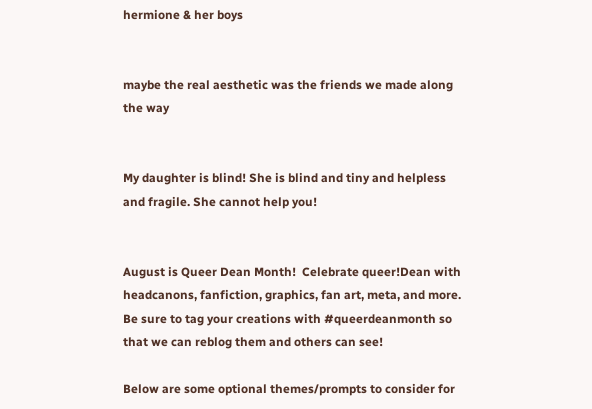hermione & her boys


maybe the real aesthetic was the friends we made along the way


My daughter is blind! She is blind and tiny and helpless and fragile. She cannot help you!


August is Queer Dean Month!  Celebrate queer!Dean with headcanons, fanfiction, graphics, fan art, meta, and more.  Be sure to tag your creations with #queerdeanmonth so that we can reblog them and others can see!

Below are some optional themes/prompts to consider for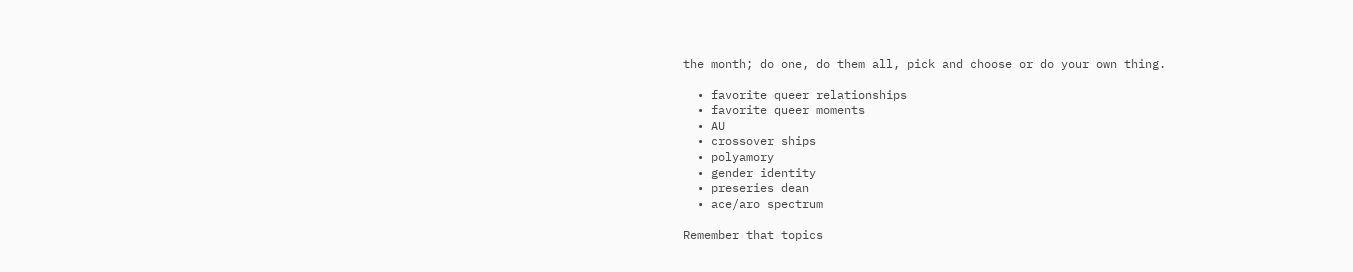the month; do one, do them all, pick and choose or do your own thing.

  • favorite queer relationships
  • favorite queer moments
  • AU
  • crossover ships
  • polyamory
  • gender identity
  • preseries dean
  • ace/aro spectrum

Remember that topics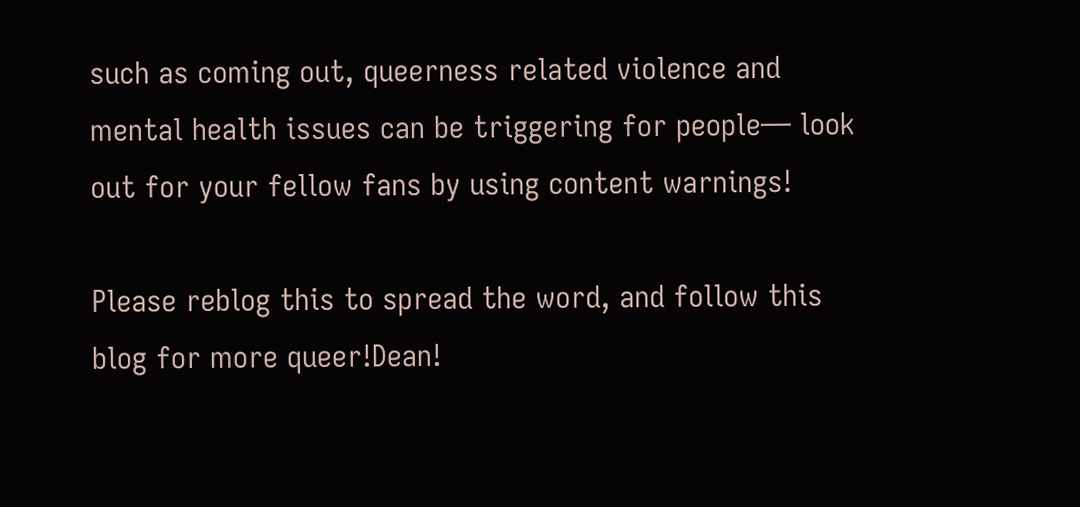such as coming out, queerness related violence and mental health issues can be triggering for people— look out for your fellow fans by using content warnings!

Please reblog this to spread the word, and follow this blog for more queer!Dean!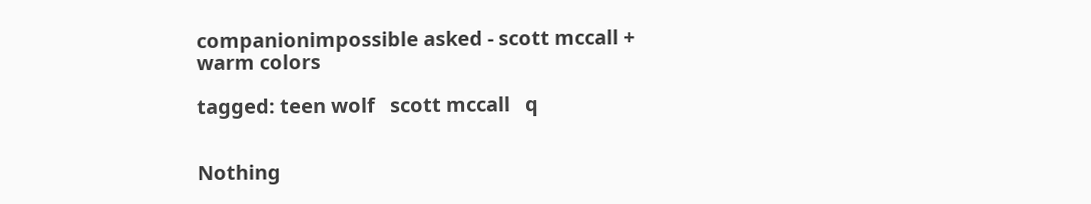companionimpossible asked - scott mccall + warm colors

tagged: teen wolf   scott mccall   q


Nothing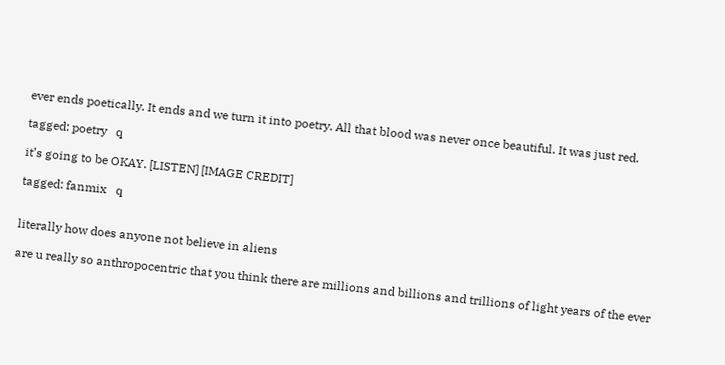ever ends poetically. It ends and we turn it into poetry. All that blood was never once beautiful. It was just red.

tagged: poetry   q

it’s going to be OKAY. [LISTEN] [IMAGE CREDIT]

tagged: fanmix   q


literally how does anyone not believe in aliens

are u really so anthropocentric that you think there are millions and billions and trillions of light years of the ever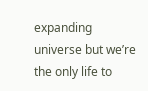expanding universe but we’re the only life to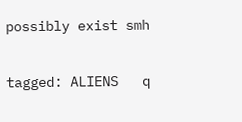possibly exist smh

tagged: ALIENS   q